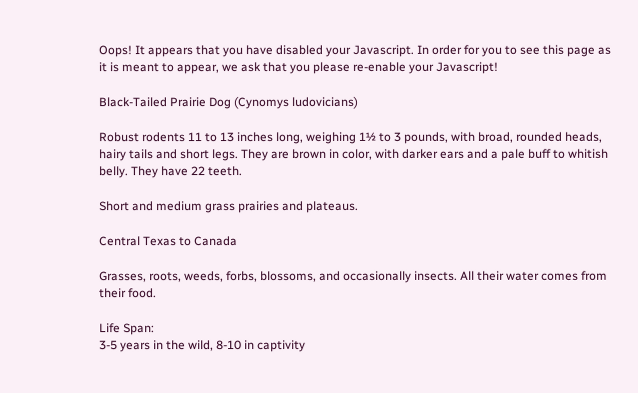Oops! It appears that you have disabled your Javascript. In order for you to see this page as it is meant to appear, we ask that you please re-enable your Javascript!

Black-Tailed Prairie Dog (Cynomys ludovicians)

Robust rodents 11 to 13 inches long, weighing 1½ to 3 pounds, with broad, rounded heads, hairy tails and short legs. They are brown in color, with darker ears and a pale buff to whitish belly. They have 22 teeth.

Short and medium grass prairies and plateaus.

Central Texas to Canada

Grasses, roots, weeds, forbs, blossoms, and occasionally insects. All their water comes from their food.

Life Span:
3-5 years in the wild, 8-10 in captivity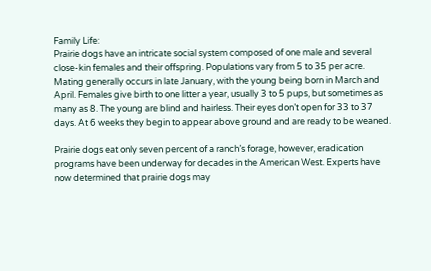Family Life:
Prairie dogs have an intricate social system composed of one male and several close-kin females and their offspring. Populations vary from 5 to 35 per acre. Mating generally occurs in late January, with the young being born in March and April. Females give birth to one litter a year, usually 3 to 5 pups, but sometimes as many as 8. The young are blind and hairless. Their eyes don’t open for 33 to 37 days. At 6 weeks they begin to appear above ground and are ready to be weaned.

Prairie dogs eat only seven percent of a ranch’s forage, however, eradication programs have been underway for decades in the American West. Experts have now determined that prairie dogs may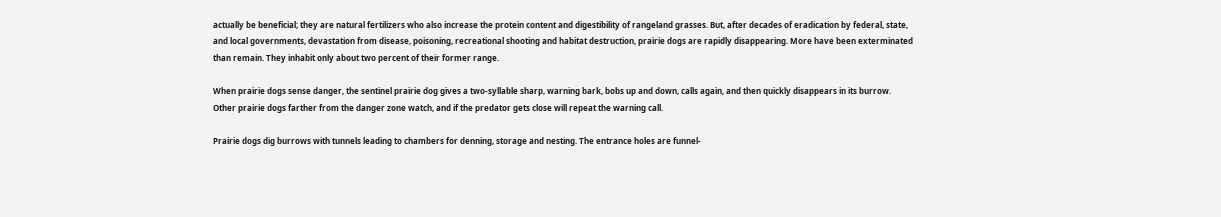actually be beneficial; they are natural fertilizers who also increase the protein content and digestibility of rangeland grasses. But, after decades of eradication by federal, state, and local governments, devastation from disease, poisoning, recreational shooting and habitat destruction, prairie dogs are rapidly disappearing. More have been exterminated than remain. They inhabit only about two percent of their former range.

When prairie dogs sense danger, the sentinel prairie dog gives a two-syllable sharp, warning bark, bobs up and down, calls again, and then quickly disappears in its burrow. Other prairie dogs farther from the danger zone watch, and if the predator gets close will repeat the warning call.

Prairie dogs dig burrows with tunnels leading to chambers for denning, storage and nesting. The entrance holes are funnel-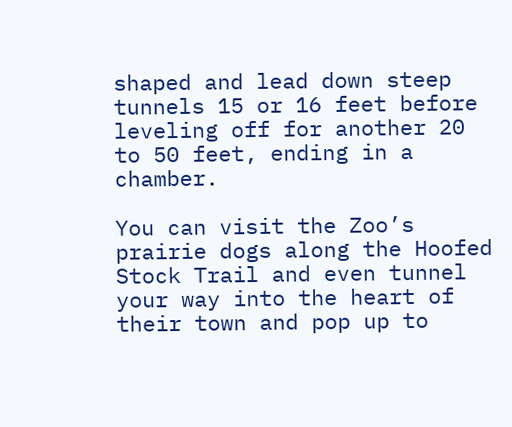shaped and lead down steep tunnels 15 or 16 feet before leveling off for another 20 to 50 feet, ending in a chamber.

You can visit the Zoo’s prairie dogs along the Hoofed Stock Trail and even tunnel your way into the heart of their town and pop up to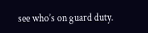see who’s on guard duty.